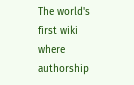The world's first wiki where authorship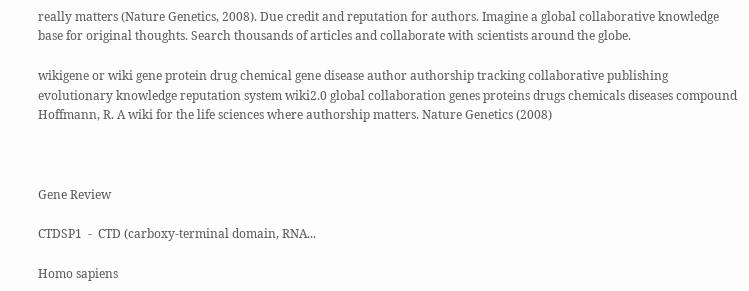really matters (Nature Genetics, 2008). Due credit and reputation for authors. Imagine a global collaborative knowledge base for original thoughts. Search thousands of articles and collaborate with scientists around the globe.

wikigene or wiki gene protein drug chemical gene disease author authorship tracking collaborative publishing evolutionary knowledge reputation system wiki2.0 global collaboration genes proteins drugs chemicals diseases compound
Hoffmann, R. A wiki for the life sciences where authorship matters. Nature Genetics (2008)



Gene Review

CTDSP1  -  CTD (carboxy-terminal domain, RNA...

Homo sapiens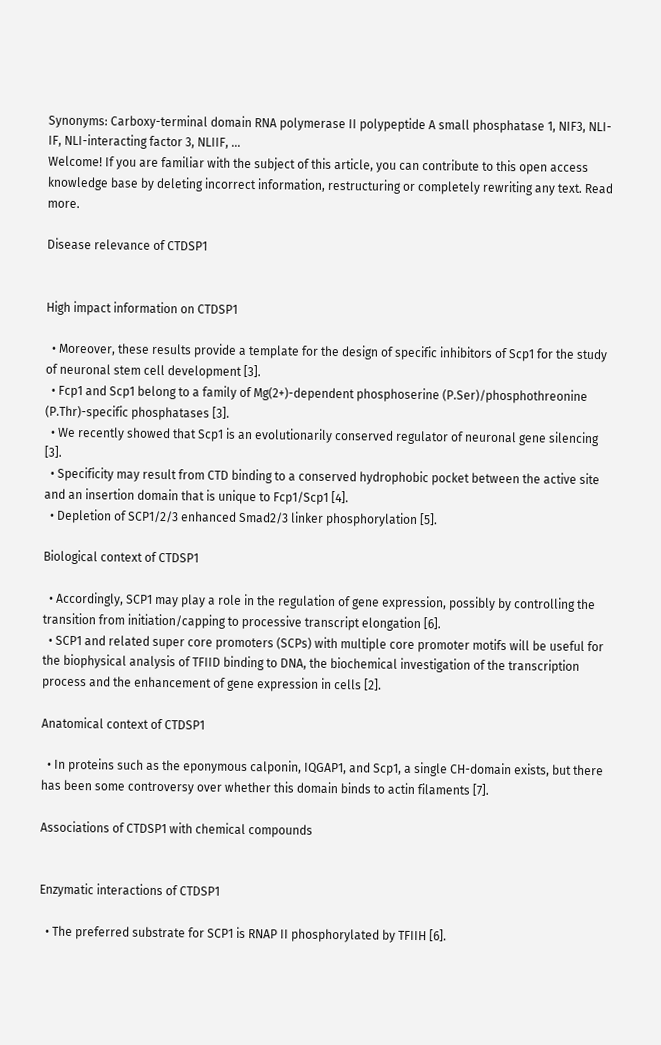Synonyms: Carboxy-terminal domain RNA polymerase II polypeptide A small phosphatase 1, NIF3, NLI-IF, NLI-interacting factor 3, NLIIF, ...
Welcome! If you are familiar with the subject of this article, you can contribute to this open access knowledge base by deleting incorrect information, restructuring or completely rewriting any text. Read more.

Disease relevance of CTDSP1


High impact information on CTDSP1

  • Moreover, these results provide a template for the design of specific inhibitors of Scp1 for the study of neuronal stem cell development [3].
  • Fcp1 and Scp1 belong to a family of Mg(2+)-dependent phosphoserine (P.Ser)/phosphothreonine (P.Thr)-specific phosphatases [3].
  • We recently showed that Scp1 is an evolutionarily conserved regulator of neuronal gene silencing [3].
  • Specificity may result from CTD binding to a conserved hydrophobic pocket between the active site and an insertion domain that is unique to Fcp1/Scp1 [4].
  • Depletion of SCP1/2/3 enhanced Smad2/3 linker phosphorylation [5].

Biological context of CTDSP1

  • Accordingly, SCP1 may play a role in the regulation of gene expression, possibly by controlling the transition from initiation/capping to processive transcript elongation [6].
  • SCP1 and related super core promoters (SCPs) with multiple core promoter motifs will be useful for the biophysical analysis of TFIID binding to DNA, the biochemical investigation of the transcription process and the enhancement of gene expression in cells [2].

Anatomical context of CTDSP1

  • In proteins such as the eponymous calponin, IQGAP1, and Scp1, a single CH-domain exists, but there has been some controversy over whether this domain binds to actin filaments [7].

Associations of CTDSP1 with chemical compounds


Enzymatic interactions of CTDSP1

  • The preferred substrate for SCP1 is RNAP II phosphorylated by TFIIH [6].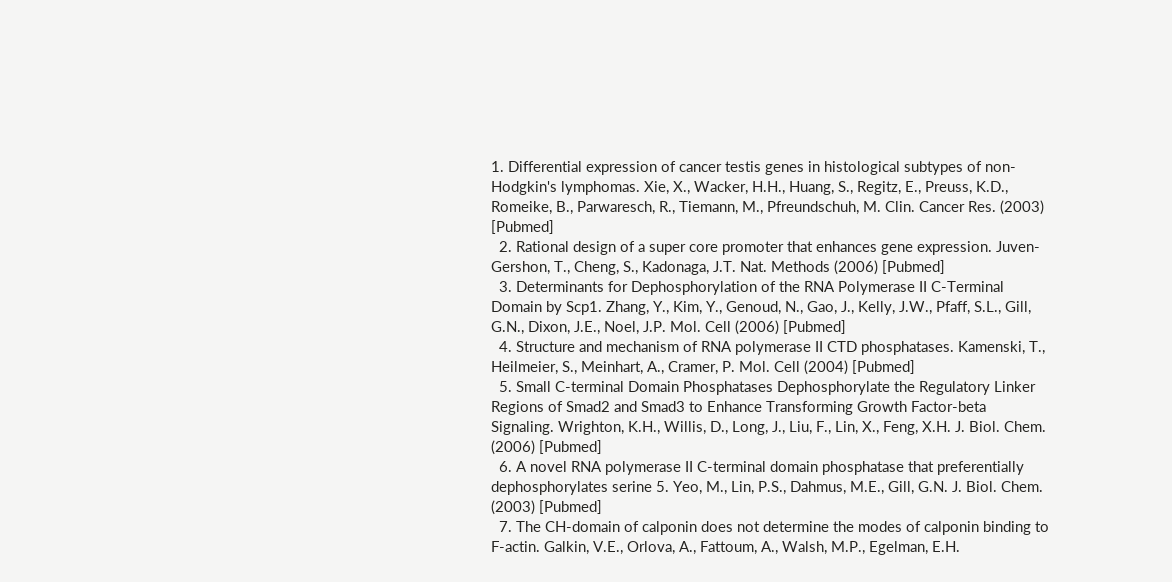1. Differential expression of cancer testis genes in histological subtypes of non-Hodgkin's lymphomas. Xie, X., Wacker, H.H., Huang, S., Regitz, E., Preuss, K.D., Romeike, B., Parwaresch, R., Tiemann, M., Pfreundschuh, M. Clin. Cancer Res. (2003) [Pubmed]
  2. Rational design of a super core promoter that enhances gene expression. Juven-Gershon, T., Cheng, S., Kadonaga, J.T. Nat. Methods (2006) [Pubmed]
  3. Determinants for Dephosphorylation of the RNA Polymerase II C-Terminal Domain by Scp1. Zhang, Y., Kim, Y., Genoud, N., Gao, J., Kelly, J.W., Pfaff, S.L., Gill, G.N., Dixon, J.E., Noel, J.P. Mol. Cell (2006) [Pubmed]
  4. Structure and mechanism of RNA polymerase II CTD phosphatases. Kamenski, T., Heilmeier, S., Meinhart, A., Cramer, P. Mol. Cell (2004) [Pubmed]
  5. Small C-terminal Domain Phosphatases Dephosphorylate the Regulatory Linker Regions of Smad2 and Smad3 to Enhance Transforming Growth Factor-beta Signaling. Wrighton, K.H., Willis, D., Long, J., Liu, F., Lin, X., Feng, X.H. J. Biol. Chem. (2006) [Pubmed]
  6. A novel RNA polymerase II C-terminal domain phosphatase that preferentially dephosphorylates serine 5. Yeo, M., Lin, P.S., Dahmus, M.E., Gill, G.N. J. Biol. Chem. (2003) [Pubmed]
  7. The CH-domain of calponin does not determine the modes of calponin binding to F-actin. Galkin, V.E., Orlova, A., Fattoum, A., Walsh, M.P., Egelman, E.H.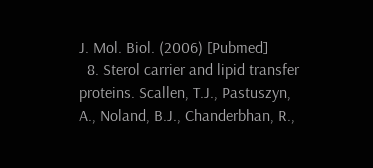J. Mol. Biol. (2006) [Pubmed]
  8. Sterol carrier and lipid transfer proteins. Scallen, T.J., Pastuszyn, A., Noland, B.J., Chanderbhan, R.,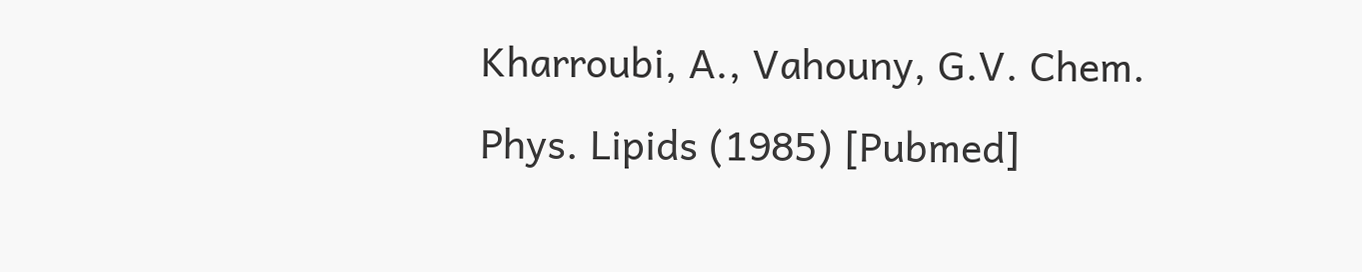Kharroubi, A., Vahouny, G.V. Chem. Phys. Lipids (1985) [Pubmed]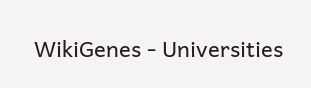WikiGenes - Universities